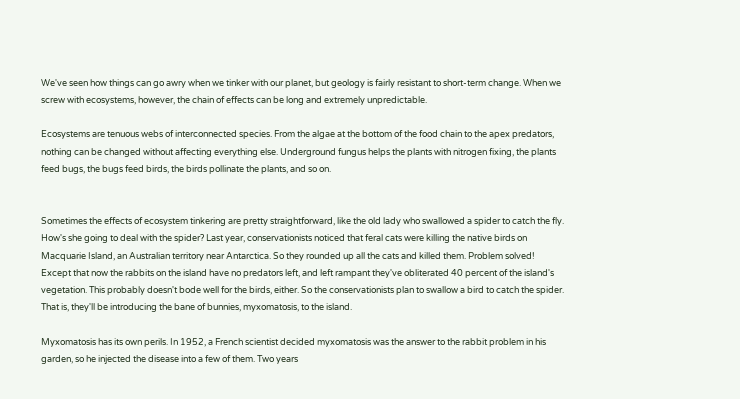We've seen how things can go awry when we tinker with our planet, but geology is fairly resistant to short-term change. When we screw with ecosystems, however, the chain of effects can be long and extremely unpredictable.

Ecosystems are tenuous webs of interconnected species. From the algae at the bottom of the food chain to the apex predators, nothing can be changed without affecting everything else. Underground fungus helps the plants with nitrogen fixing, the plants feed bugs, the bugs feed birds, the birds pollinate the plants, and so on.


Sometimes the effects of ecosystem tinkering are pretty straightforward, like the old lady who swallowed a spider to catch the fly. How's she going to deal with the spider? Last year, conservationists noticed that feral cats were killing the native birds on Macquarie Island, an Australian territory near Antarctica. So they rounded up all the cats and killed them. Problem solved! Except that now the rabbits on the island have no predators left, and left rampant they've obliterated 40 percent of the island's vegetation. This probably doesn't bode well for the birds, either. So the conservationists plan to swallow a bird to catch the spider. That is, they'll be introducing the bane of bunnies, myxomatosis, to the island.

Myxomatosis has its own perils. In 1952, a French scientist decided myxomatosis was the answer to the rabbit problem in his garden, so he injected the disease into a few of them. Two years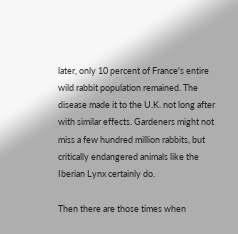later, only 10 percent of France's entire wild rabbit population remained. The disease made it to the U.K. not long after with similar effects. Gardeners might not miss a few hundred million rabbits, but critically endangered animals like the Iberian Lynx certainly do.

Then there are those times when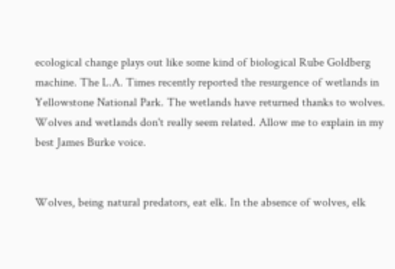ecological change plays out like some kind of biological Rube Goldberg machine. The L.A. Times recently reported the resurgence of wetlands in Yellowstone National Park. The wetlands have returned thanks to wolves. Wolves and wetlands don't really seem related. Allow me to explain in my best James Burke voice.


Wolves, being natural predators, eat elk. In the absence of wolves, elk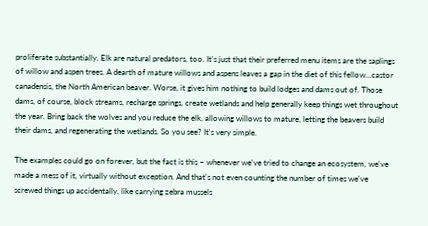proliferate substantially. Elk are natural predators, too. It's just that their preferred menu items are the saplings of willow and aspen trees. A dearth of mature willows and aspens leaves a gap in the diet of this fellow…castor canadensis, the North American beaver. Worse, it gives him nothing to build lodges and dams out of. Those dams, of course, block streams, recharge springs, create wetlands and help generally keep things wet throughout the year. Bring back the wolves and you reduce the elk, allowing willows to mature, letting the beavers build their dams, and regenerating the wetlands. So you see? It's very simple.

The examples could go on forever, but the fact is this – whenever we've tried to change an ecosystem, we've made a mess of it, virtually without exception. And that's not even counting the number of times we've screwed things up accidentally, like carrying zebra mussels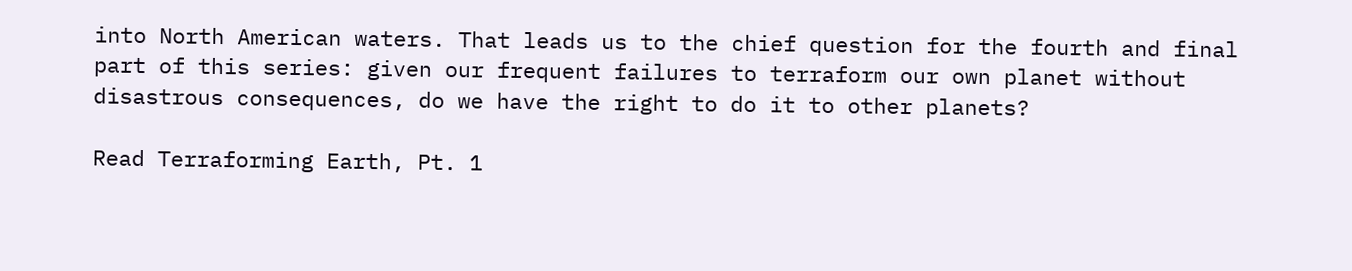into North American waters. That leads us to the chief question for the fourth and final part of this series: given our frequent failures to terraform our own planet without disastrous consequences, do we have the right to do it to other planets?

Read Terraforming Earth, Pt. 1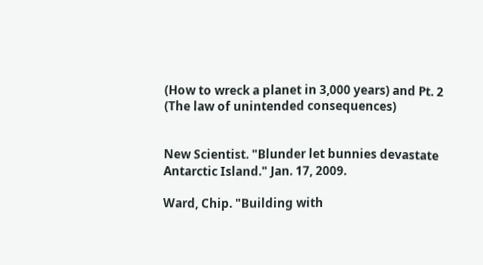(How to wreck a planet in 3,000 years) and Pt. 2 (The law of unintended consequences)


New Scientist. "Blunder let bunnies devastate Antarctic Island." Jan. 17, 2009.

Ward, Chip. "Building with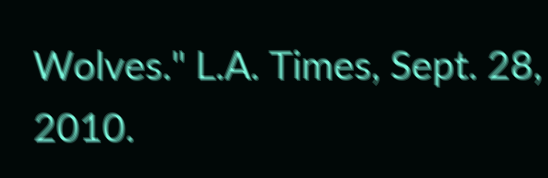Wolves." L.A. Times, Sept. 28, 2010.